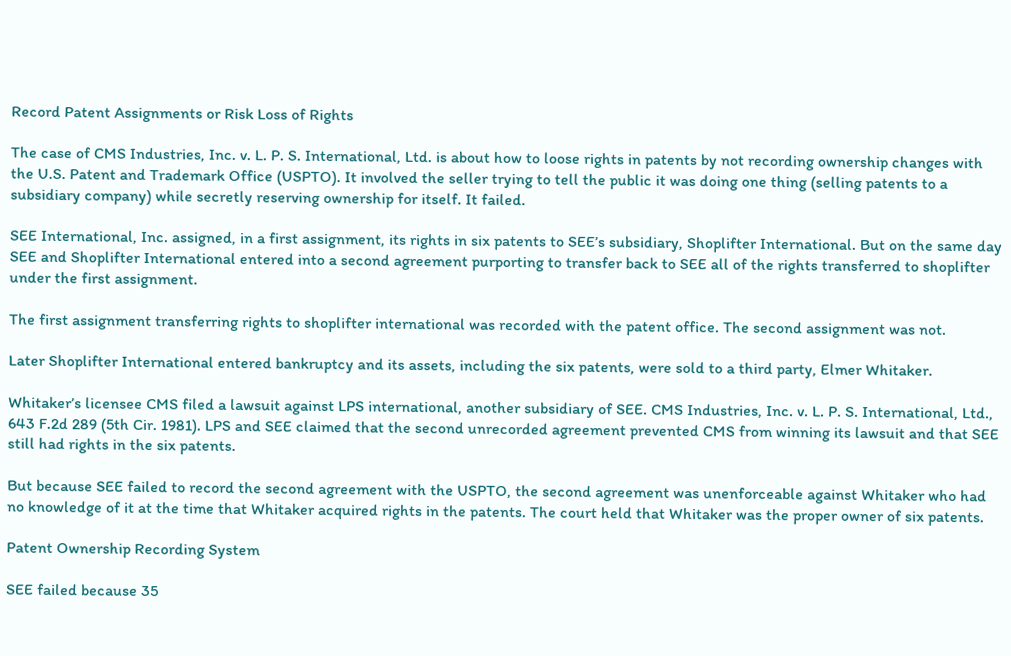Record Patent Assignments or Risk Loss of Rights

The case of CMS Industries, Inc. v. L. P. S. International, Ltd. is about how to loose rights in patents by not recording ownership changes with the U.S. Patent and Trademark Office (USPTO). It involved the seller trying to tell the public it was doing one thing (selling patents to a subsidiary company) while secretly reserving ownership for itself. It failed.

SEE International, Inc. assigned, in a first assignment, its rights in six patents to SEE’s subsidiary, Shoplifter International. But on the same day SEE and Shoplifter International entered into a second agreement purporting to transfer back to SEE all of the rights transferred to shoplifter under the first assignment.

The first assignment transferring rights to shoplifter international was recorded with the patent office. The second assignment was not.

Later Shoplifter International entered bankruptcy and its assets, including the six patents, were sold to a third party, Elmer Whitaker.

Whitaker’s licensee CMS filed a lawsuit against LPS international, another subsidiary of SEE. CMS Industries, Inc. v. L. P. S. International, Ltd., 643 F.2d 289 (5th Cir. 1981). LPS and SEE claimed that the second unrecorded agreement prevented CMS from winning its lawsuit and that SEE still had rights in the six patents.

But because SEE failed to record the second agreement with the USPTO, the second agreement was unenforceable against Whitaker who had no knowledge of it at the time that Whitaker acquired rights in the patents. The court held that Whitaker was the proper owner of six patents.

Patent Ownership Recording System

SEE failed because 35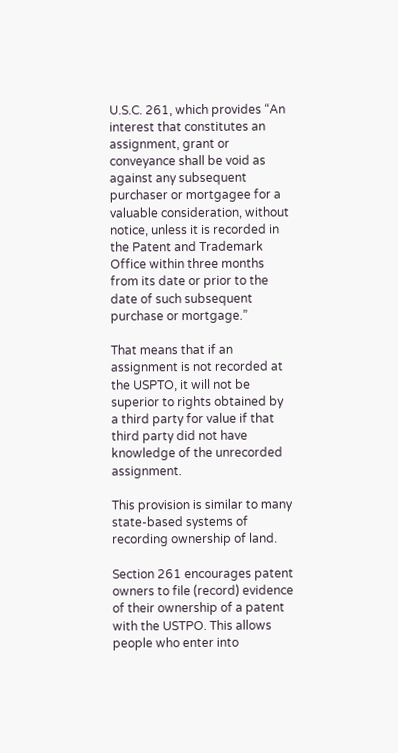U.S.C. 261, which provides “An interest that constitutes an assignment, grant or conveyance shall be void as against any subsequent purchaser or mortgagee for a valuable consideration, without notice, unless it is recorded in the Patent and Trademark Office within three months from its date or prior to the date of such subsequent purchase or mortgage.”

That means that if an assignment is not recorded at the USPTO, it will not be superior to rights obtained by a third party for value if that third party did not have knowledge of the unrecorded assignment.

This provision is similar to many state-based systems of recording ownership of land.

Section 261 encourages patent owners to file (record) evidence of their ownership of a patent with the USTPO. This allows people who enter into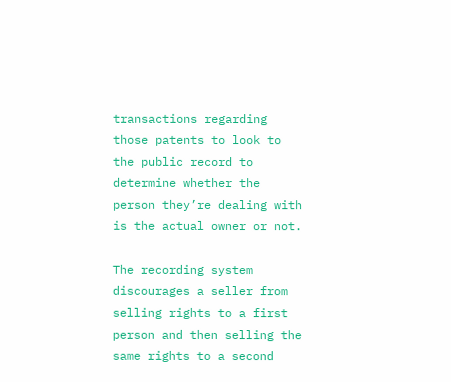transactions regarding those patents to look to the public record to determine whether the person they’re dealing with is the actual owner or not.

The recording system discourages a seller from selling rights to a first person and then selling the same rights to a second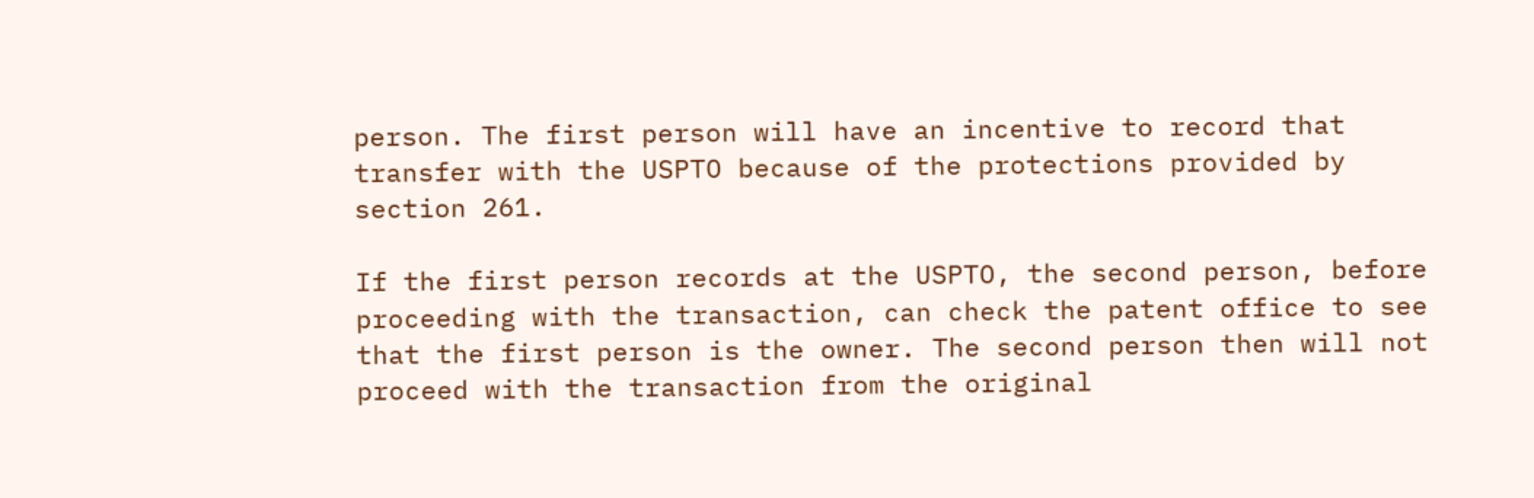person. The first person will have an incentive to record that transfer with the USPTO because of the protections provided by section 261.

If the first person records at the USPTO, the second person, before proceeding with the transaction, can check the patent office to see that the first person is the owner. The second person then will not proceed with the transaction from the original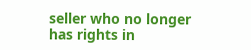seller who no longer has rights in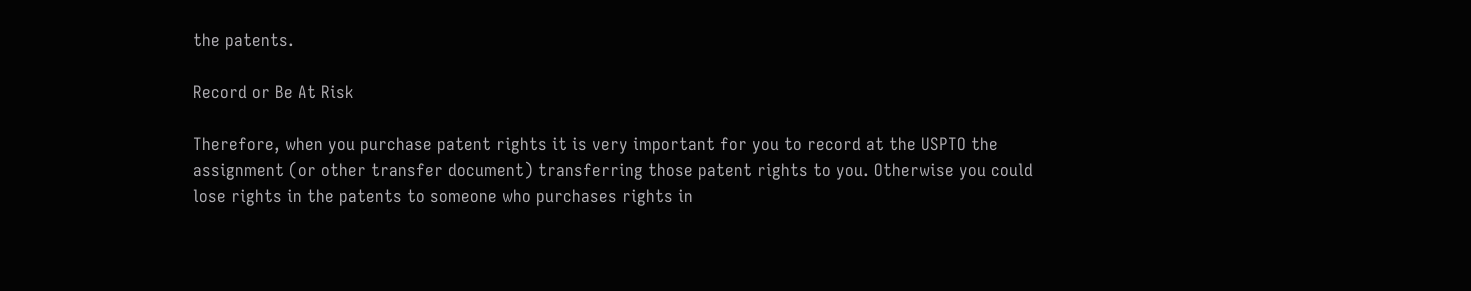the patents.

Record or Be At Risk

Therefore, when you purchase patent rights it is very important for you to record at the USPTO the assignment (or other transfer document) transferring those patent rights to you. Otherwise you could lose rights in the patents to someone who purchases rights in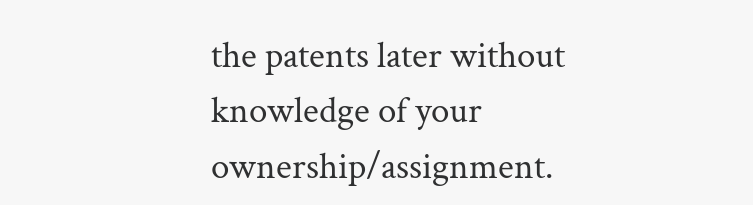the patents later without knowledge of your ownership/assignment.